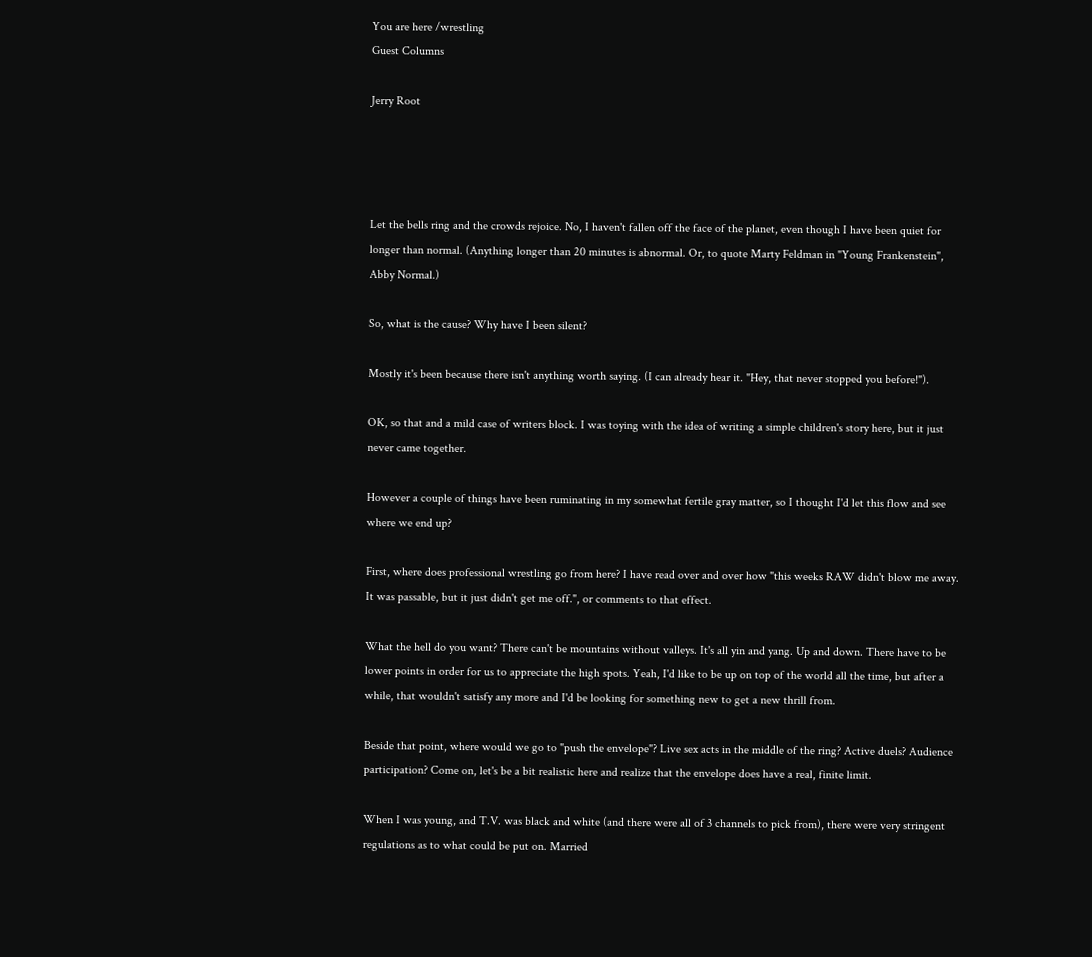You are here /wrestling
Guest Columns

Jerry Root




Let the bells ring and the crowds rejoice. No, I haven't fallen off the face of the planet, even though I have been quiet for longer than normal. (Anything longer than 20 minutes is abnormal. Or, to quote Marty Feldman in "Young Frankenstein", Abby Normal.)

So, what is the cause? Why have I been silent?

Mostly it's been because there isn't anything worth saying. (I can already hear it. "Hey, that never stopped you before!").

OK, so that and a mild case of writers block. I was toying with the idea of writing a simple children's story here, but it just never came together.

However a couple of things have been ruminating in my somewhat fertile gray matter, so I thought I'd let this flow and see where we end up?

First, where does professional wrestling go from here? I have read over and over how "this weeks RAW didn't blow me away. It was passable, but it just didn't get me off.", or comments to that effect.

What the hell do you want? There can't be mountains without valleys. It's all yin and yang. Up and down. There have to be lower points in order for us to appreciate the high spots. Yeah, I'd like to be up on top of the world all the time, but after a while, that wouldn't satisfy any more and I'd be looking for something new to get a new thrill from.

Beside that point, where would we go to "push the envelope"? Live sex acts in the middle of the ring? Active duels? Audience participation? Come on, let's be a bit realistic here and realize that the envelope does have a real, finite limit.

When I was young, and T.V. was black and white (and there were all of 3 channels to pick from), there were very stringent regulations as to what could be put on. Married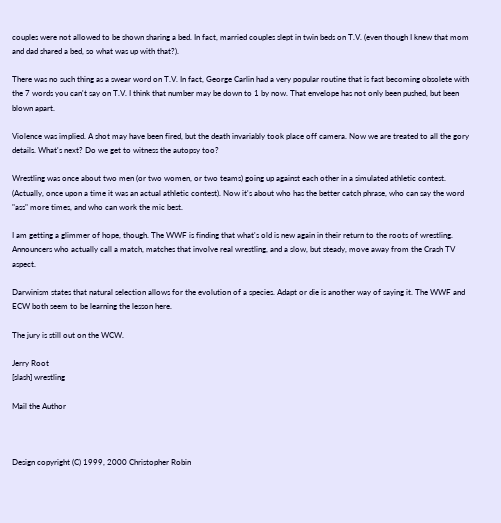couples were not allowed to be shown sharing a bed. In fact, married couples slept in twin beds on T.V. (even though I knew that mom and dad shared a bed, so what was up with that?).

There was no such thing as a swear word on T.V. In fact, George Carlin had a very popular routine that is fast becoming obsolete with the 7 words you can't say on T.V. I think that number may be down to 1 by now. That envelope has not only been pushed, but been blown apart.

Violence was implied. A shot may have been fired, but the death invariably took place off camera. Now we are treated to all the gory details. What's next? Do we get to witness the autopsy too?

Wrestling was once about two men (or two women, or two teams) going up against each other in a simulated athletic contest. (Actually, once upon a time it was an actual athletic contest). Now it's about who has the better catch phrase, who can say the word "ass" more times, and who can work the mic best.

I am getting a glimmer of hope, though. The WWF is finding that what's old is new again in their return to the roots of wrestling. Announcers who actually call a match, matches that involve real wrestling, and a slow, but steady, move away from the Crash TV aspect.

Darwinism states that natural selection allows for the evolution of a species. Adapt or die is another way of saying it. The WWF and ECW both seem to be learning the lesson here.

The jury is still out on the WCW.

Jerry Root
[slash] wrestling

Mail the Author



Design copyright (C) 1999, 2000 Christopher Robin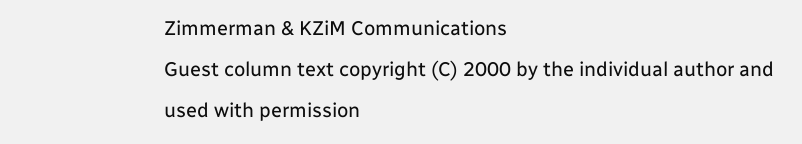Zimmerman & KZiM Communications
Guest column text copyright (C) 2000 by the individual author and used with permission